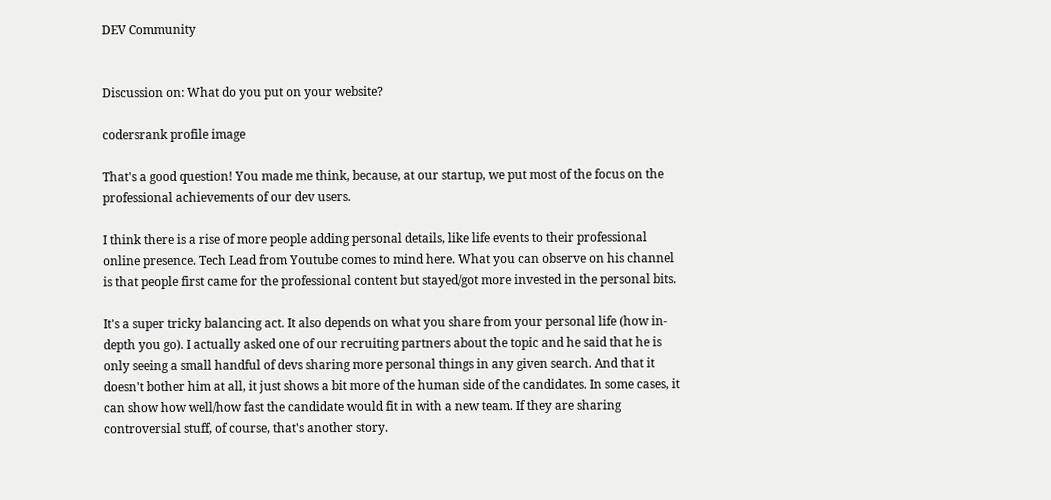DEV Community


Discussion on: What do you put on your website?

codersrank profile image

That's a good question! You made me think, because, at our startup, we put most of the focus on the professional achievements of our dev users.

I think there is a rise of more people adding personal details, like life events to their professional online presence. Tech Lead from Youtube comes to mind here. What you can observe on his channel is that people first came for the professional content but stayed/got more invested in the personal bits.

It's a super tricky balancing act. It also depends on what you share from your personal life (how in-depth you go). I actually asked one of our recruiting partners about the topic and he said that he is only seeing a small handful of devs sharing more personal things in any given search. And that it doesn't bother him at all, it just shows a bit more of the human side of the candidates. In some cases, it can show how well/how fast the candidate would fit in with a new team. If they are sharing controversial stuff, of course, that's another story.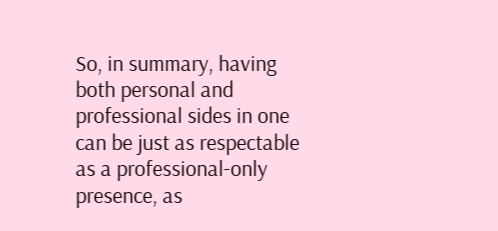So, in summary, having both personal and professional sides in one can be just as respectable as a professional-only presence, as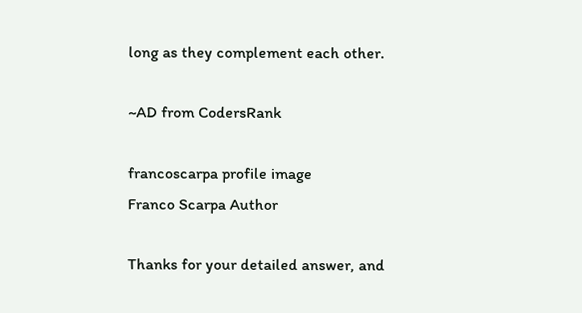long as they complement each other.

~AD from CodersRank

francoscarpa profile image
Franco Scarpa Author

Thanks for your detailed answer, and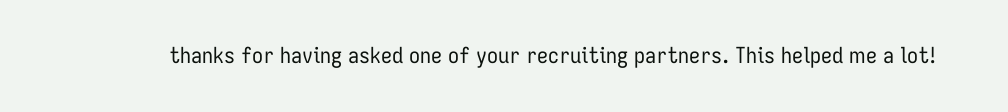thanks for having asked one of your recruiting partners. This helped me a lot!